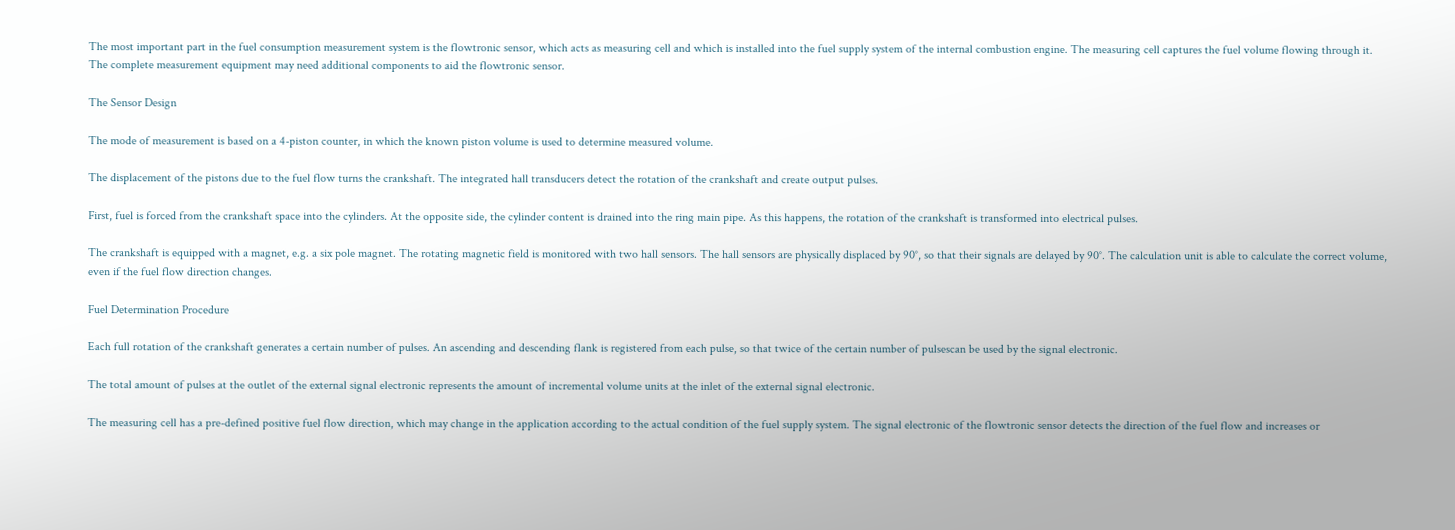The most important part in the fuel consumption measurement system is the flowtronic sensor, which acts as measuring cell and which is installed into the fuel supply system of the internal combustion engine. The measuring cell captures the fuel volume flowing through it. The complete measurement equipment may need additional components to aid the flowtronic sensor.

The Sensor Design

The mode of measurement is based on a 4-piston counter, in which the known piston volume is used to determine measured volume.

The displacement of the pistons due to the fuel flow turns the crankshaft. The integrated hall transducers detect the rotation of the crankshaft and create output pulses.

First, fuel is forced from the crankshaft space into the cylinders. At the opposite side, the cylinder content is drained into the ring main pipe. As this happens, the rotation of the crankshaft is transformed into electrical pulses.

The crankshaft is equipped with a magnet, e.g. a six pole magnet. The rotating magnetic field is monitored with two hall sensors. The hall sensors are physically displaced by 90°, so that their signals are delayed by 90°. The calculation unit is able to calculate the correct volume, even if the fuel flow direction changes.

Fuel Determination Procedure

Each full rotation of the crankshaft generates a certain number of pulses. An ascending and descending flank is registered from each pulse, so that twice of the certain number of pulsescan be used by the signal electronic.

The total amount of pulses at the outlet of the external signal electronic represents the amount of incremental volume units at the inlet of the external signal electronic.

The measuring cell has a pre-defined positive fuel flow direction, which may change in the application according to the actual condition of the fuel supply system. The signal electronic of the flowtronic sensor detects the direction of the fuel flow and increases or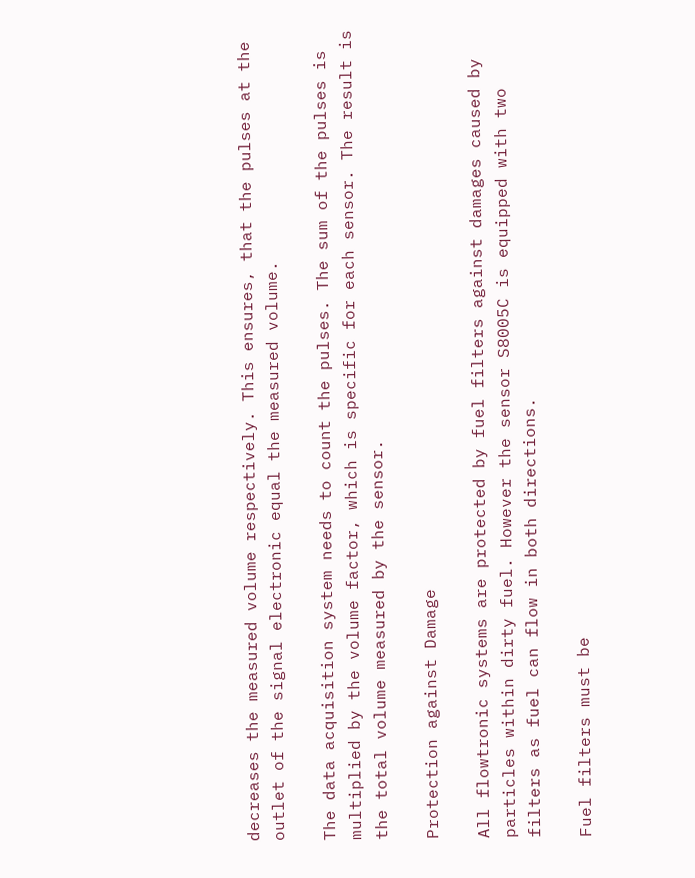decreases the measured volume respectively. This ensures, that the pulses at the outlet of the signal electronic equal the measured volume.

The data acquisition system needs to count the pulses. The sum of the pulses is multiplied by the volume factor, which is specific for each sensor. The result is the total volume measured by the sensor.

Protection against Damage

All flowtronic systems are protected by fuel filters against damages caused by particles within dirty fuel. However the sensor S8005C is equipped with two filters as fuel can flow in both directions.

Fuel filters must be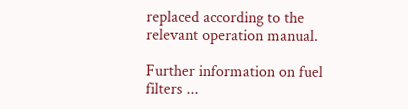replaced according to the relevant operation manual.

Further information on fuel filters ...